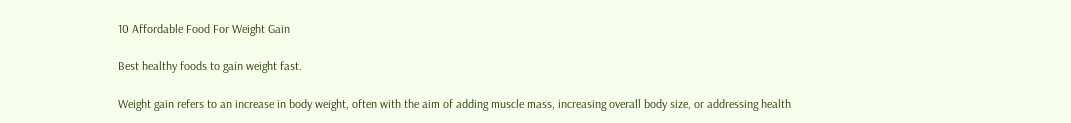10 Affordable Food For Weight Gain

Best healthy foods to gain weight fast.

Weight gain refers to an increase in body weight, often with the aim of adding muscle mass, increasing overall body size, or addressing health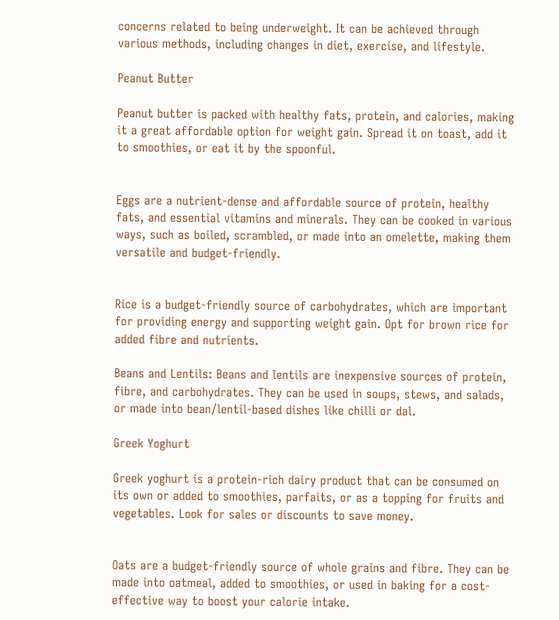concerns related to being underweight. It can be achieved through various methods, including changes in diet, exercise, and lifestyle.

Peanut Butter

Peanut butter is packed with healthy fats, protein, and calories, making it a great affordable option for weight gain. Spread it on toast, add it to smoothies, or eat it by the spoonful.


Eggs are a nutrient-dense and affordable source of protein, healthy fats, and essential vitamins and minerals. They can be cooked in various ways, such as boiled, scrambled, or made into an omelette, making them versatile and budget-friendly.


Rice is a budget-friendly source of carbohydrates, which are important for providing energy and supporting weight gain. Opt for brown rice for added fibre and nutrients.

Beans and Lentils: Beans and lentils are inexpensive sources of protein, fibre, and carbohydrates. They can be used in soups, stews, and salads, or made into bean/lentil-based dishes like chilli or dal.

Greek Yoghurt

Greek yoghurt is a protein-rich dairy product that can be consumed on its own or added to smoothies, parfaits, or as a topping for fruits and vegetables. Look for sales or discounts to save money.


Oats are a budget-friendly source of whole grains and fibre. They can be made into oatmeal, added to smoothies, or used in baking for a cost-effective way to boost your calorie intake.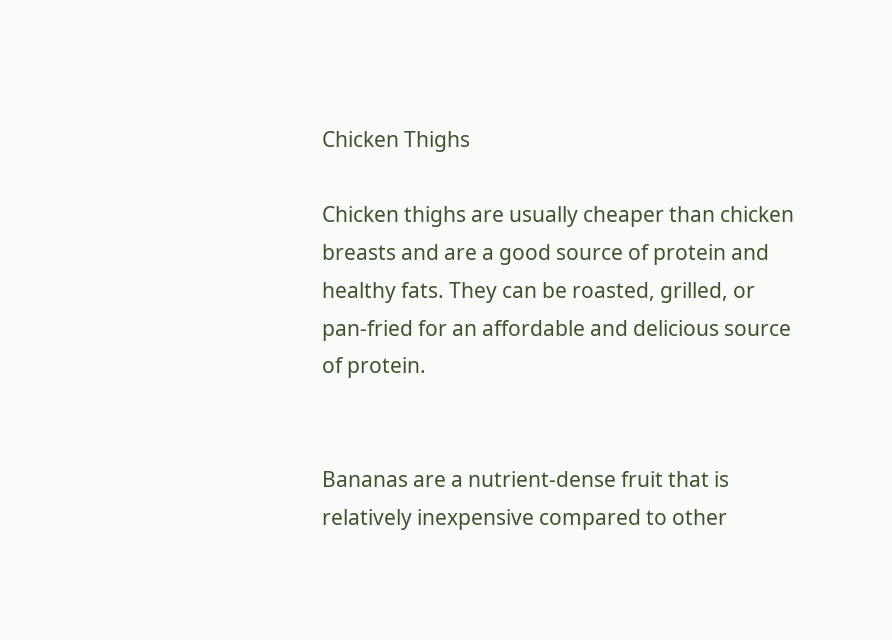Chicken Thighs

Chicken thighs are usually cheaper than chicken breasts and are a good source of protein and healthy fats. They can be roasted, grilled, or pan-fried for an affordable and delicious source of protein.


Bananas are a nutrient-dense fruit that is relatively inexpensive compared to other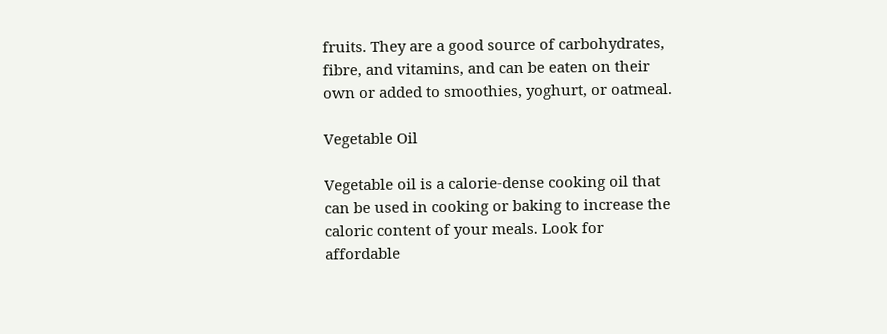fruits. They are a good source of carbohydrates, fibre, and vitamins, and can be eaten on their own or added to smoothies, yoghurt, or oatmeal.

Vegetable Oil

Vegetable oil is a calorie-dense cooking oil that can be used in cooking or baking to increase the caloric content of your meals. Look for affordable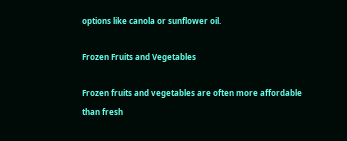options like canola or sunflower oil.

Frozen Fruits and Vegetables

Frozen fruits and vegetables are often more affordable than fresh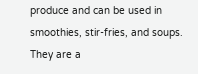produce and can be used in smoothies, stir-fries, and soups. They are a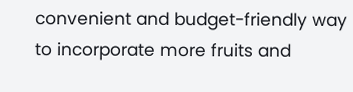convenient and budget-friendly way to incorporate more fruits and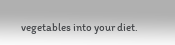vegetables into your diet.